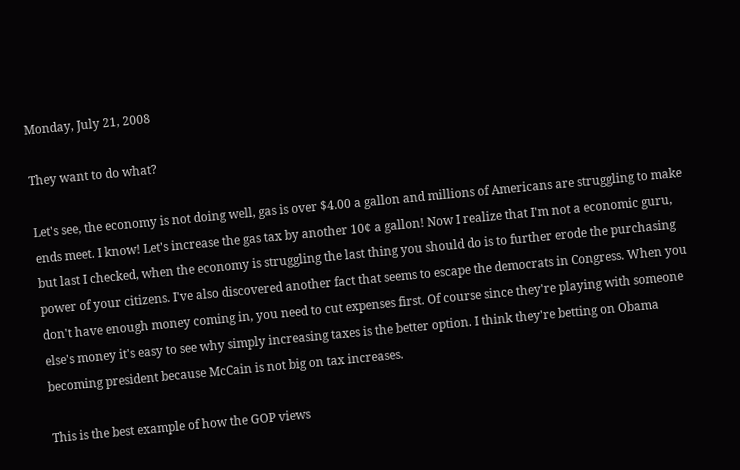Monday, July 21, 2008

They want to do what?

Let's see, the economy is not doing well, gas is over $4.00 a gallon and millions of Americans are struggling to make ends meet. I know! Let's increase the gas tax by another 10¢ a gallon! Now I realize that I'm not a economic guru, but last I checked, when the economy is struggling the last thing you should do is to further erode the purchasing power of your citizens. I've also discovered another fact that seems to escape the democrats in Congress. When you don't have enough money coming in, you need to cut expenses first. Of course since they're playing with someone else's money it's easy to see why simply increasing taxes is the better option. I think they're betting on Obama becoming president because McCain is not big on tax increases.

This is the best example of how the GOP views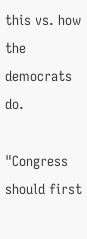this vs. how the democrats do.

"Congress should first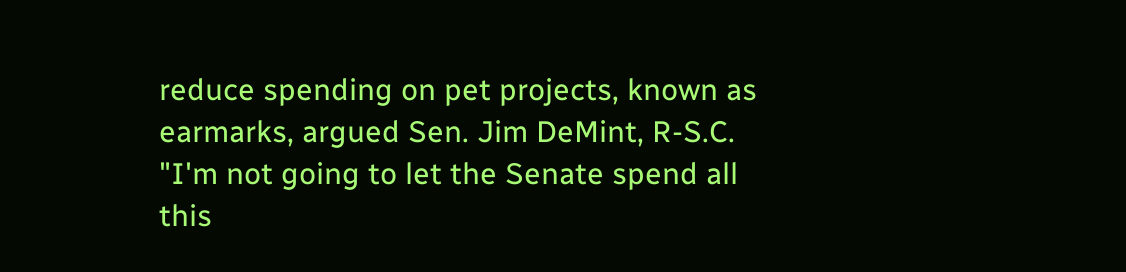reduce spending on pet projects, known as earmarks, argued Sen. Jim DeMint, R-S.C. "I'm not going to let the Senate spend all this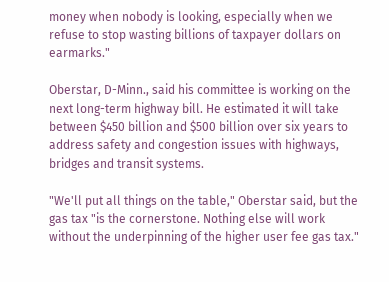money when nobody is looking, especially when we refuse to stop wasting billions of taxpayer dollars on earmarks."

Oberstar, D-Minn., said his committee is working on the next long-term highway bill. He estimated it will take between $450 billion and $500 billion over six years to address safety and congestion issues with highways, bridges and transit systems.

"We'll put all things on the table," Oberstar said, but the gas tax "is the cornerstone. Nothing else will work without the underpinning of the higher user fee gas tax."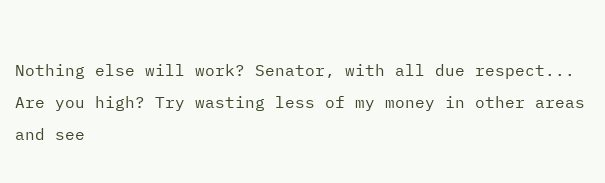Nothing else will work? Senator, with all due respect... Are you high? Try wasting less of my money in other areas and see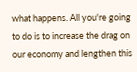what happens. All you're going to do is to increase the drag on our economy and lengthen this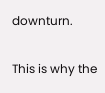downturn.

This is why the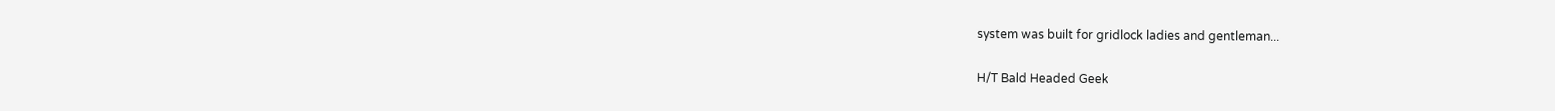system was built for gridlock ladies and gentleman...

H/T Bald Headed Geek